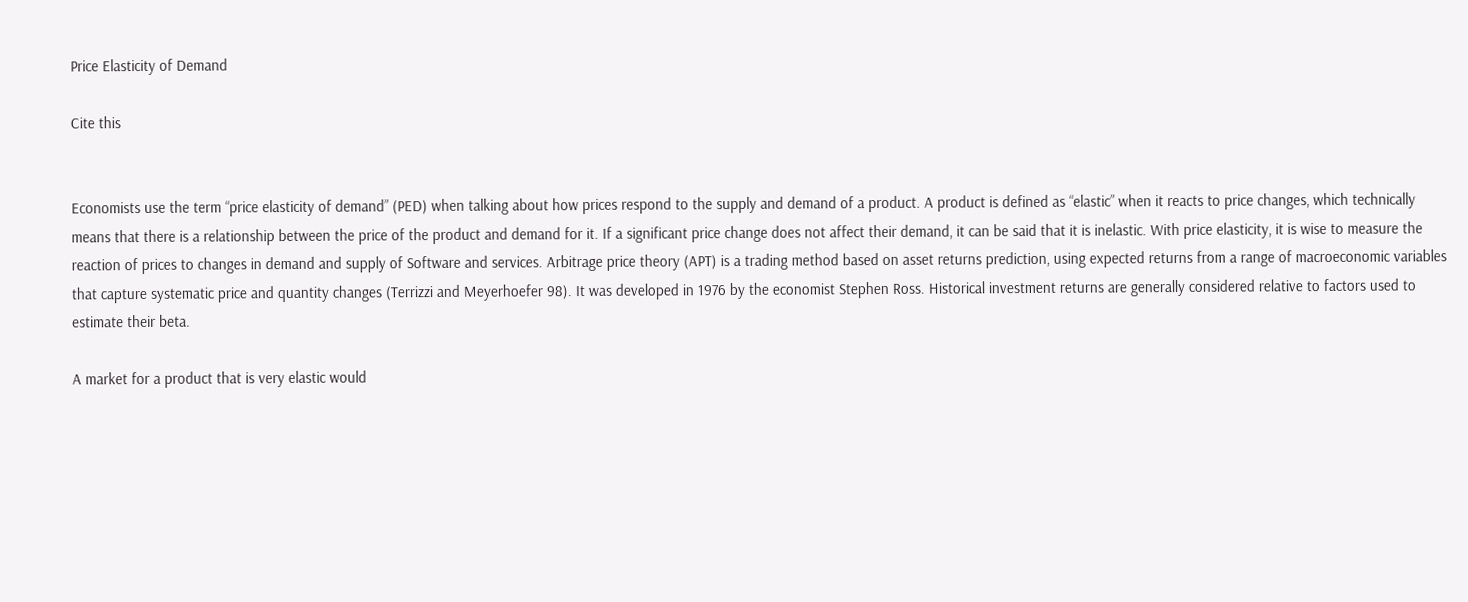Price Elasticity of Demand

Cite this


Economists use the term “price elasticity of demand” (PED) when talking about how prices respond to the supply and demand of a product. A product is defined as “elastic” when it reacts to price changes, which technically means that there is a relationship between the price of the product and demand for it. If a significant price change does not affect their demand, it can be said that it is inelastic. With price elasticity, it is wise to measure the reaction of prices to changes in demand and supply of Software and services. Arbitrage price theory (APT) is a trading method based on asset returns prediction, using expected returns from a range of macroeconomic variables that capture systematic price and quantity changes (Terrizzi and Meyerhoefer 98). It was developed in 1976 by the economist Stephen Ross. Historical investment returns are generally considered relative to factors used to estimate their beta.

A market for a product that is very elastic would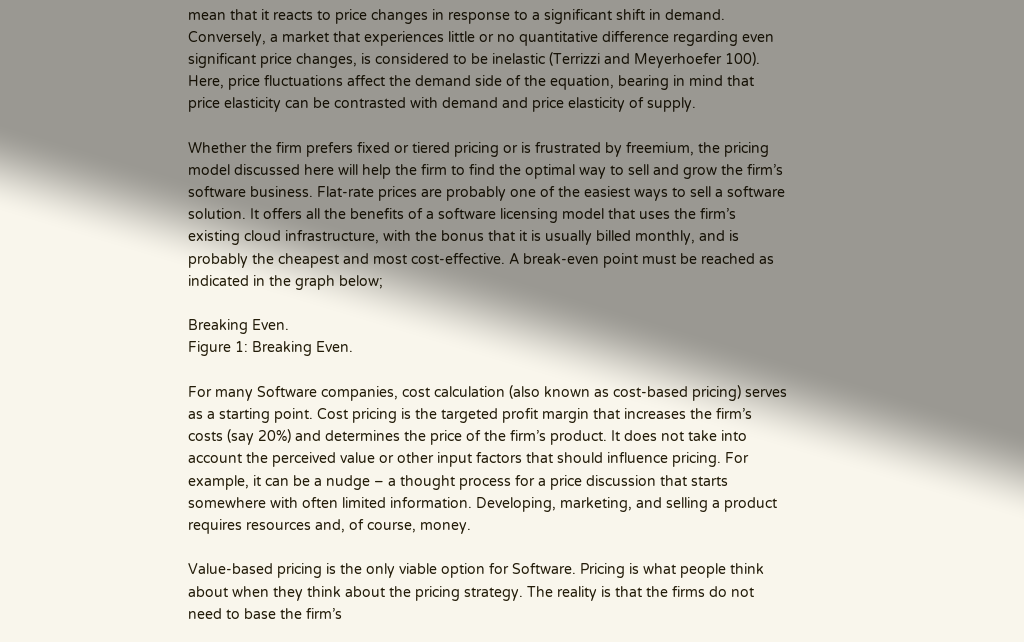mean that it reacts to price changes in response to a significant shift in demand. Conversely, a market that experiences little or no quantitative difference regarding even significant price changes, is considered to be inelastic (Terrizzi and Meyerhoefer 100). Here, price fluctuations affect the demand side of the equation, bearing in mind that price elasticity can be contrasted with demand and price elasticity of supply.

Whether the firm prefers fixed or tiered pricing or is frustrated by freemium, the pricing model discussed here will help the firm to find the optimal way to sell and grow the firm’s software business. Flat-rate prices are probably one of the easiest ways to sell a software solution. It offers all the benefits of a software licensing model that uses the firm’s existing cloud infrastructure, with the bonus that it is usually billed monthly, and is probably the cheapest and most cost-effective. A break-even point must be reached as indicated in the graph below;

Breaking Even.
Figure 1: Breaking Even.

For many Software companies, cost calculation (also known as cost-based pricing) serves as a starting point. Cost pricing is the targeted profit margin that increases the firm’s costs (say 20%) and determines the price of the firm’s product. It does not take into account the perceived value or other input factors that should influence pricing. For example, it can be a nudge – a thought process for a price discussion that starts somewhere with often limited information. Developing, marketing, and selling a product requires resources and, of course, money.

Value-based pricing is the only viable option for Software. Pricing is what people think about when they think about the pricing strategy. The reality is that the firms do not need to base the firm’s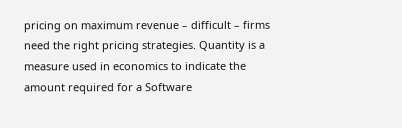pricing on maximum revenue – difficult – firms need the right pricing strategies. Quantity is a measure used in economics to indicate the amount required for a Software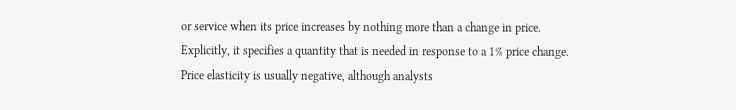or service when its price increases by nothing more than a change in price. Explicitly, it specifies a quantity that is needed in response to a 1% price change. Price elasticity is usually negative, although analysts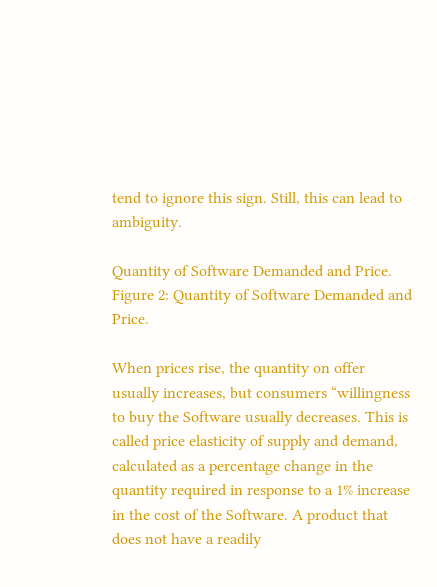tend to ignore this sign. Still, this can lead to ambiguity.

Quantity of Software Demanded and Price.
Figure 2: Quantity of Software Demanded and Price.

When prices rise, the quantity on offer usually increases, but consumers “willingness to buy the Software usually decreases. This is called price elasticity of supply and demand, calculated as a percentage change in the quantity required in response to a 1% increase in the cost of the Software. A product that does not have a readily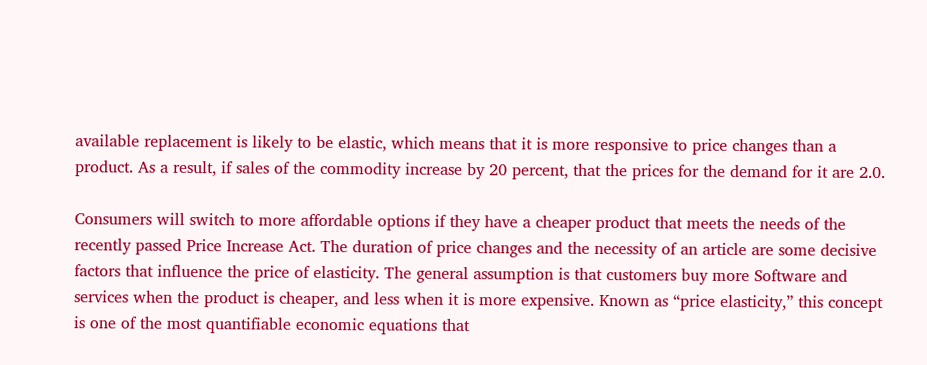available replacement is likely to be elastic, which means that it is more responsive to price changes than a product. As a result, if sales of the commodity increase by 20 percent, that the prices for the demand for it are 2.0.

Consumers will switch to more affordable options if they have a cheaper product that meets the needs of the recently passed Price Increase Act. The duration of price changes and the necessity of an article are some decisive factors that influence the price of elasticity. The general assumption is that customers buy more Software and services when the product is cheaper, and less when it is more expensive. Known as “price elasticity,” this concept is one of the most quantifiable economic equations that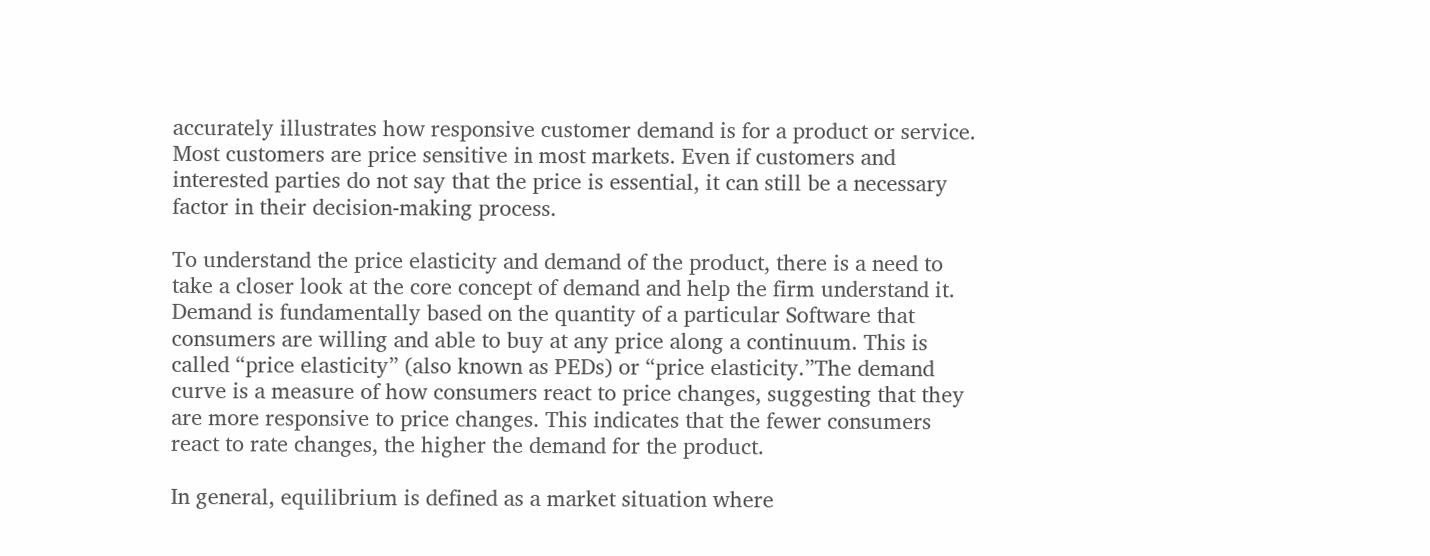accurately illustrates how responsive customer demand is for a product or service. Most customers are price sensitive in most markets. Even if customers and interested parties do not say that the price is essential, it can still be a necessary factor in their decision-making process.

To understand the price elasticity and demand of the product, there is a need to take a closer look at the core concept of demand and help the firm understand it. Demand is fundamentally based on the quantity of a particular Software that consumers are willing and able to buy at any price along a continuum. This is called “price elasticity” (also known as PEDs) or “price elasticity.”The demand curve is a measure of how consumers react to price changes, suggesting that they are more responsive to price changes. This indicates that the fewer consumers react to rate changes, the higher the demand for the product.

In general, equilibrium is defined as a market situation where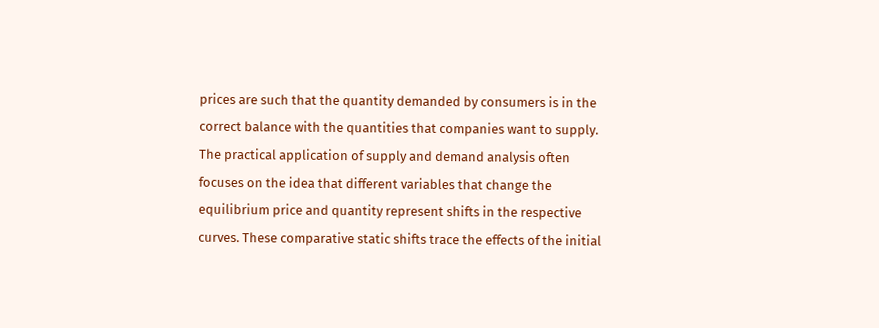prices are such that the quantity demanded by consumers is in the correct balance with the quantities that companies want to supply. The practical application of supply and demand analysis often focuses on the idea that different variables that change the equilibrium price and quantity represent shifts in the respective curves. These comparative static shifts trace the effects of the initial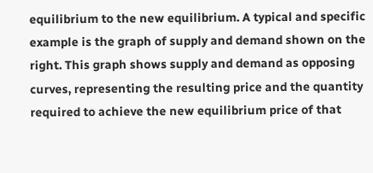equilibrium to the new equilibrium. A typical and specific example is the graph of supply and demand shown on the right. This graph shows supply and demand as opposing curves, representing the resulting price and the quantity required to achieve the new equilibrium price of that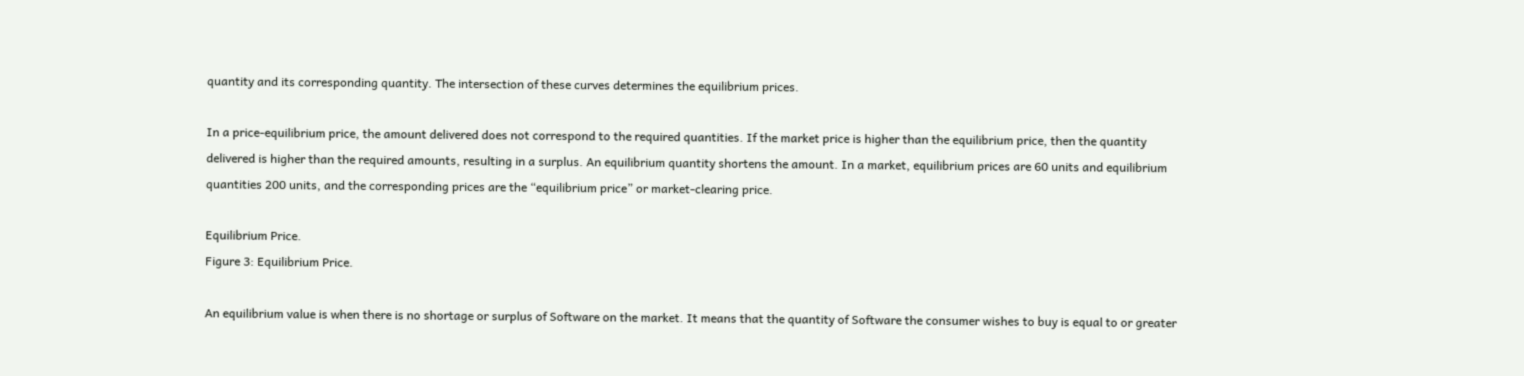quantity and its corresponding quantity. The intersection of these curves determines the equilibrium prices.

In a price-equilibrium price, the amount delivered does not correspond to the required quantities. If the market price is higher than the equilibrium price, then the quantity delivered is higher than the required amounts, resulting in a surplus. An equilibrium quantity shortens the amount. In a market, equilibrium prices are 60 units and equilibrium quantities 200 units, and the corresponding prices are the “equilibrium price” or market-clearing price.

Equilibrium Price.
Figure 3: Equilibrium Price.

An equilibrium value is when there is no shortage or surplus of Software on the market. It means that the quantity of Software the consumer wishes to buy is equal to or greater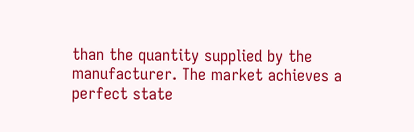than the quantity supplied by the manufacturer. The market achieves a perfect state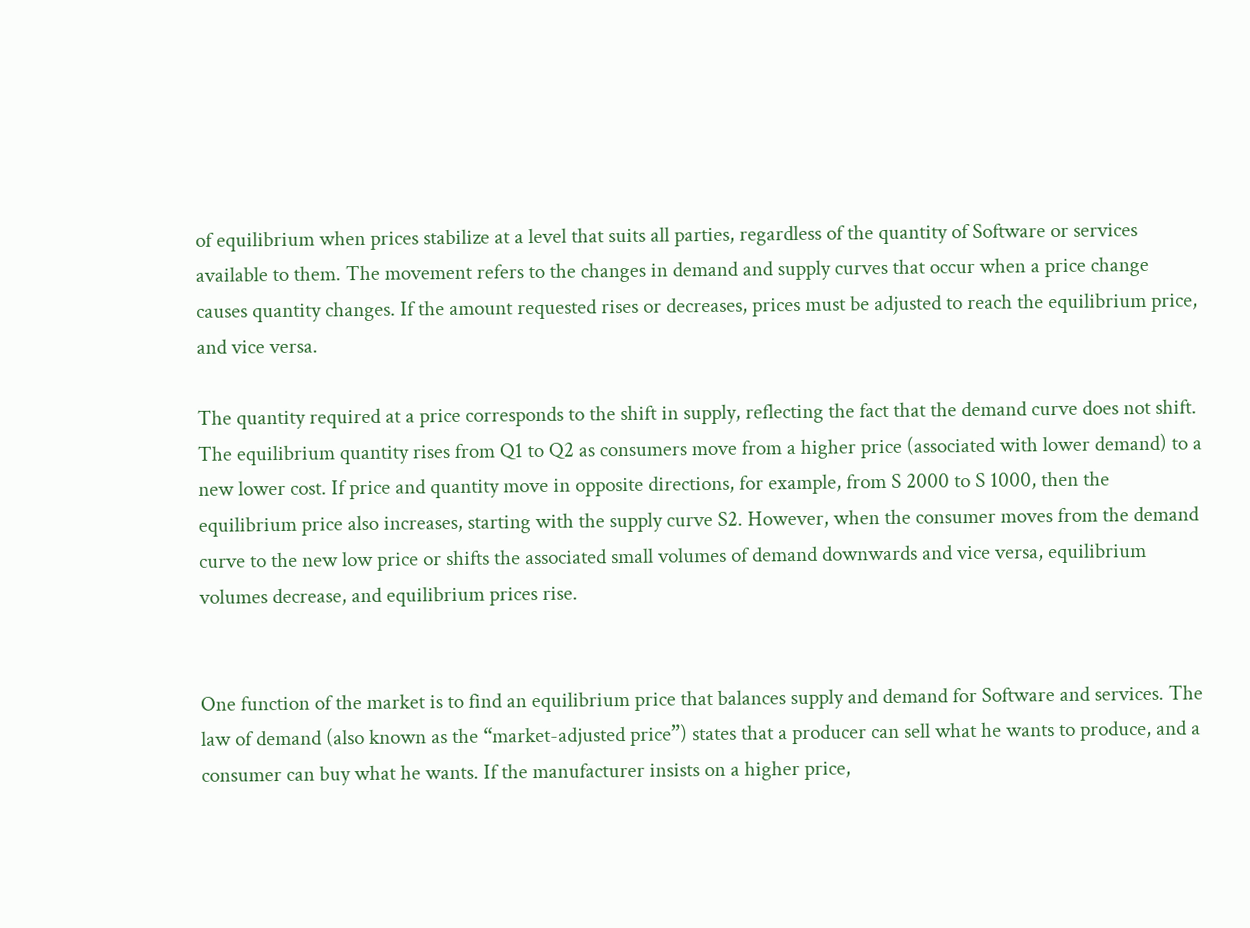of equilibrium when prices stabilize at a level that suits all parties, regardless of the quantity of Software or services available to them. The movement refers to the changes in demand and supply curves that occur when a price change causes quantity changes. If the amount requested rises or decreases, prices must be adjusted to reach the equilibrium price, and vice versa.

The quantity required at a price corresponds to the shift in supply, reflecting the fact that the demand curve does not shift. The equilibrium quantity rises from Q1 to Q2 as consumers move from a higher price (associated with lower demand) to a new lower cost. If price and quantity move in opposite directions, for example, from S 2000 to S 1000, then the equilibrium price also increases, starting with the supply curve S2. However, when the consumer moves from the demand curve to the new low price or shifts the associated small volumes of demand downwards and vice versa, equilibrium volumes decrease, and equilibrium prices rise.


One function of the market is to find an equilibrium price that balances supply and demand for Software and services. The law of demand (also known as the “market-adjusted price”) states that a producer can sell what he wants to produce, and a consumer can buy what he wants. If the manufacturer insists on a higher price,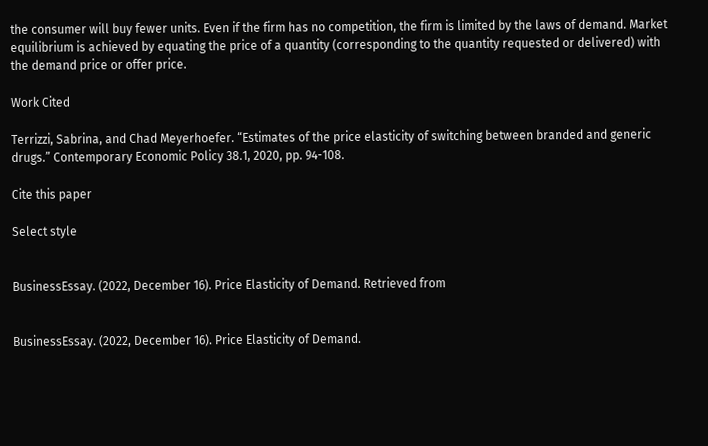the consumer will buy fewer units. Even if the firm has no competition, the firm is limited by the laws of demand. Market equilibrium is achieved by equating the price of a quantity (corresponding to the quantity requested or delivered) with the demand price or offer price.

Work Cited

Terrizzi, Sabrina, and Chad Meyerhoefer. “Estimates of the price elasticity of switching between branded and generic drugs.” Contemporary Economic Policy 38.1, 2020, pp. 94-108.

Cite this paper

Select style


BusinessEssay. (2022, December 16). Price Elasticity of Demand. Retrieved from


BusinessEssay. (2022, December 16). Price Elasticity of Demand.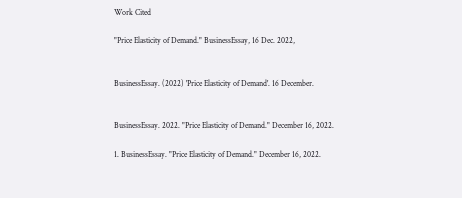Work Cited

"Price Elasticity of Demand." BusinessEssay, 16 Dec. 2022,


BusinessEssay. (2022) 'Price Elasticity of Demand'. 16 December.


BusinessEssay. 2022. "Price Elasticity of Demand." December 16, 2022.

1. BusinessEssay. "Price Elasticity of Demand." December 16, 2022.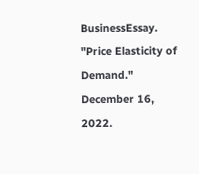BusinessEssay. "Price Elasticity of Demand." December 16, 2022.